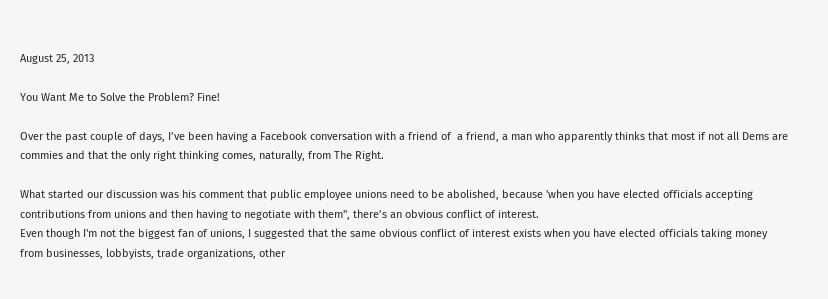August 25, 2013

You Want Me to Solve the Problem? Fine!

Over the past couple of days, I’ve been having a Facebook conversation with a friend of  a friend, a man who apparently thinks that most if not all Dems are commies and that the only right thinking comes, naturally, from The Right.

What started our discussion was his comment that public employee unions need to be abolished, because 'when you have elected officials accepting contributions from unions and then having to negotiate with them", there’s an obvious conflict of interest.
Even though I'm not the biggest fan of unions, I suggested that the same obvious conflict of interest exists when you have elected officials taking money from businesses, lobbyists, trade organizations, other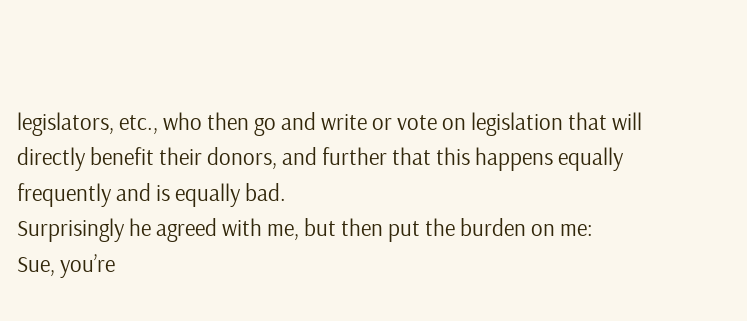legislators, etc., who then go and write or vote on legislation that will directly benefit their donors, and further that this happens equally frequently and is equally bad.
Surprisingly he agreed with me, but then put the burden on me:
Sue, you’re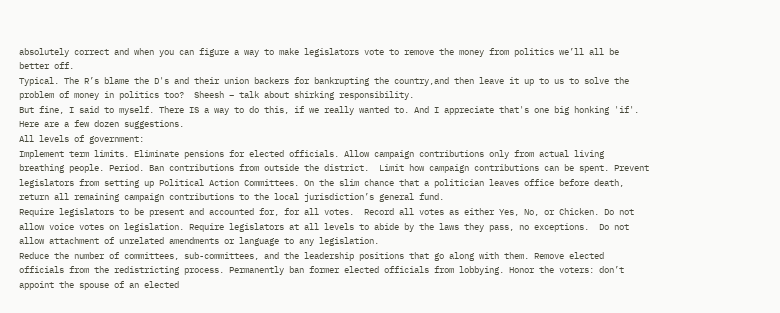absolutely correct and when you can figure a way to make legislators vote to remove the money from politics we’ll all be better off.
Typical. The R’s blame the D's and their union backers for bankrupting the country,and then leave it up to us to solve the problem of money in politics too?  Sheesh – talk about shirking responsibility.
But fine, I said to myself. There IS a way to do this, if we really wanted to. And I appreciate that's one big honking 'if'. Here are a few dozen suggestions.
All levels of government:
Implement term limits. Eliminate pensions for elected officials. Allow campaign contributions only from actual living breathing people. Period. Ban contributions from outside the district.  Limit how campaign contributions can be spent. Prevent legislators from setting up Political Action Committees. On the slim chance that a politician leaves office before death, return all remaining campaign contributions to the local jurisdiction’s general fund.
Require legislators to be present and accounted for, for all votes.  Record all votes as either Yes, No, or Chicken. Do not allow voice votes on legislation. Require legislators at all levels to abide by the laws they pass, no exceptions.  Do not allow attachment of unrelated amendments or language to any legislation.
Reduce the number of committees, sub-committees, and the leadership positions that go along with them. Remove elected officials from the redistricting process. Permanently ban former elected officials from lobbying. Honor the voters: don’t appoint the spouse of an elected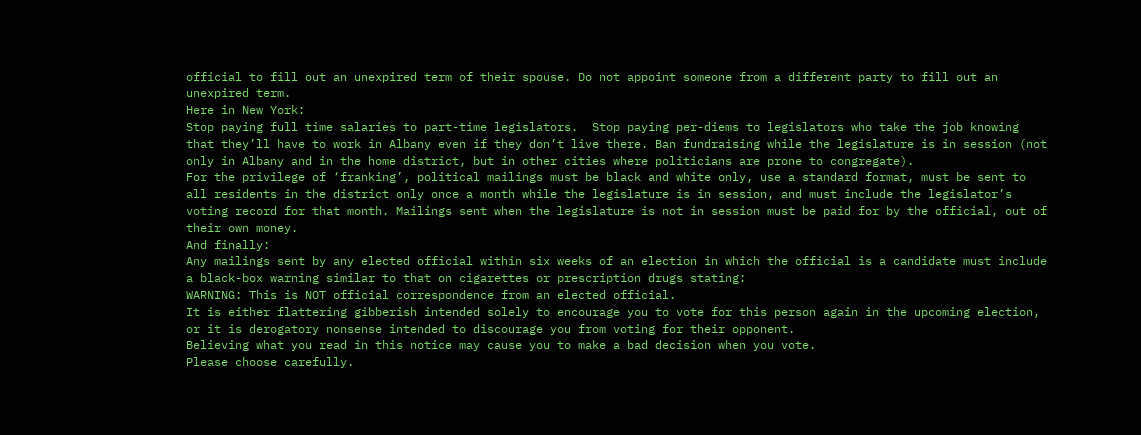official to fill out an unexpired term of their spouse. Do not appoint someone from a different party to fill out an unexpired term.
Here in New York:
Stop paying full time salaries to part-time legislators.  Stop paying per-diems to legislators who take the job knowing that they’ll have to work in Albany even if they don’t live there. Ban fundraising while the legislature is in session (not only in Albany and in the home district, but in other cities where politicians are prone to congregate).
For the privilege of ‘franking’, political mailings must be black and white only, use a standard format, must be sent to all residents in the district only once a month while the legislature is in session, and must include the legislator’s voting record for that month. Mailings sent when the legislature is not in session must be paid for by the official, out of their own money.
And finally:
Any mailings sent by any elected official within six weeks of an election in which the official is a candidate must include a black-box warning similar to that on cigarettes or prescription drugs stating:
WARNING: This is NOT official correspondence from an elected official.
It is either flattering gibberish intended solely to encourage you to vote for this person again in the upcoming election, or it is derogatory nonsense intended to discourage you from voting for their opponent.
Believing what you read in this notice may cause you to make a bad decision when you vote.
Please choose carefully.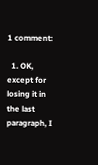1 comment:

  1. OK, except for losing it in the last paragraph, I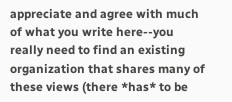appreciate and agree with much of what you write here--you really need to find an existing organization that shares many of these views (there *has* to be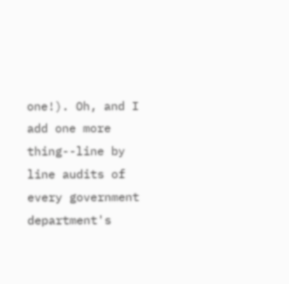one!). Oh, and I add one more thing--line by line audits of every government department's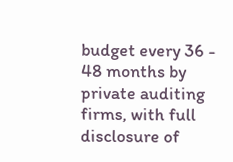budget every 36 - 48 months by private auditing firms, with full disclosure of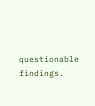questionable findings.